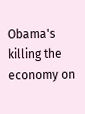Obama's killing the economy on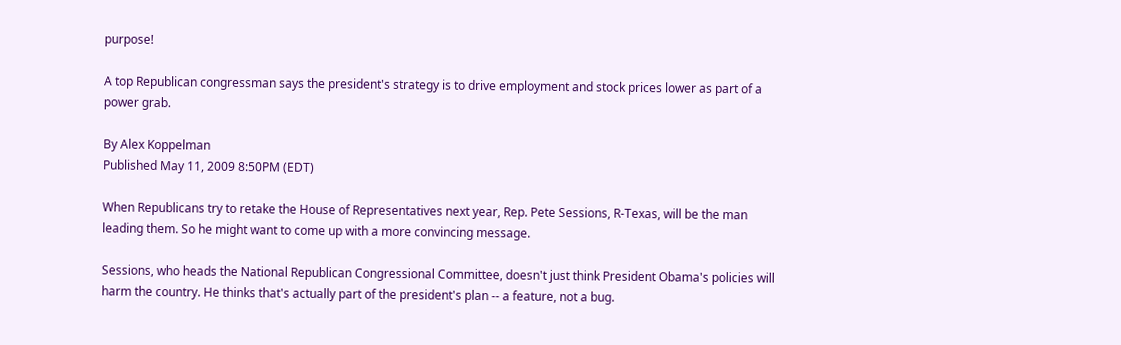purpose!

A top Republican congressman says the president's strategy is to drive employment and stock prices lower as part of a power grab.

By Alex Koppelman
Published May 11, 2009 8:50PM (EDT)

When Republicans try to retake the House of Representatives next year, Rep. Pete Sessions, R-Texas, will be the man leading them. So he might want to come up with a more convincing message.

Sessions, who heads the National Republican Congressional Committee, doesn't just think President Obama's policies will harm the country. He thinks that's actually part of the president's plan -- a feature, not a bug.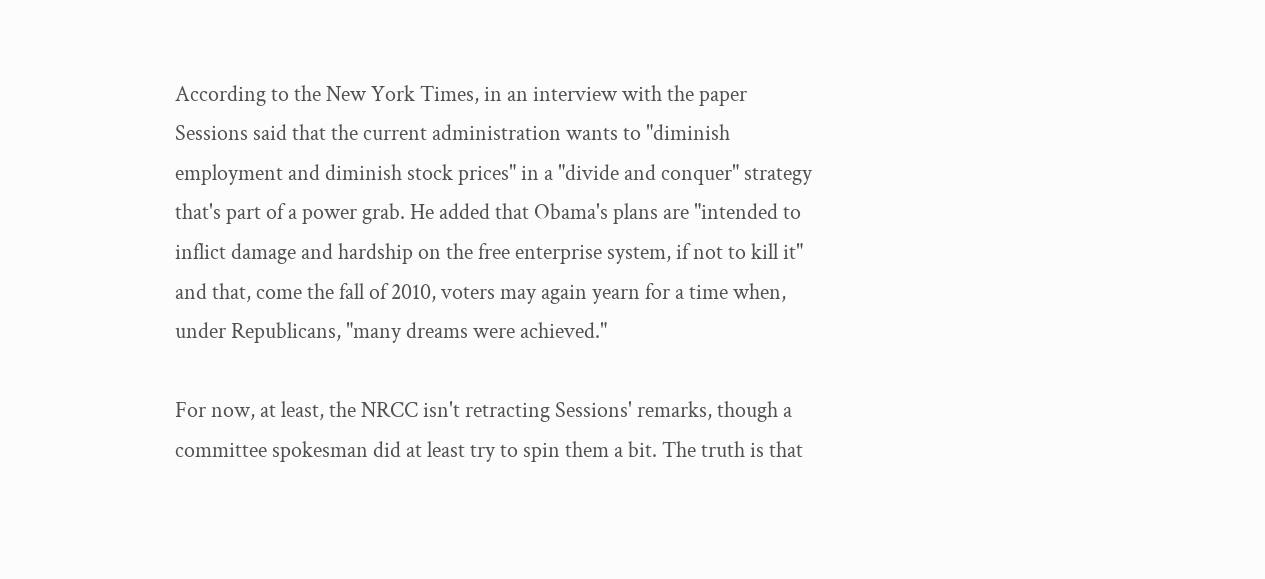According to the New York Times, in an interview with the paper Sessions said that the current administration wants to "diminish employment and diminish stock prices" in a "divide and conquer" strategy that's part of a power grab. He added that Obama's plans are "intended to inflict damage and hardship on the free enterprise system, if not to kill it" and that, come the fall of 2010, voters may again yearn for a time when, under Republicans, "many dreams were achieved."

For now, at least, the NRCC isn't retracting Sessions' remarks, though a committee spokesman did at least try to spin them a bit. The truth is that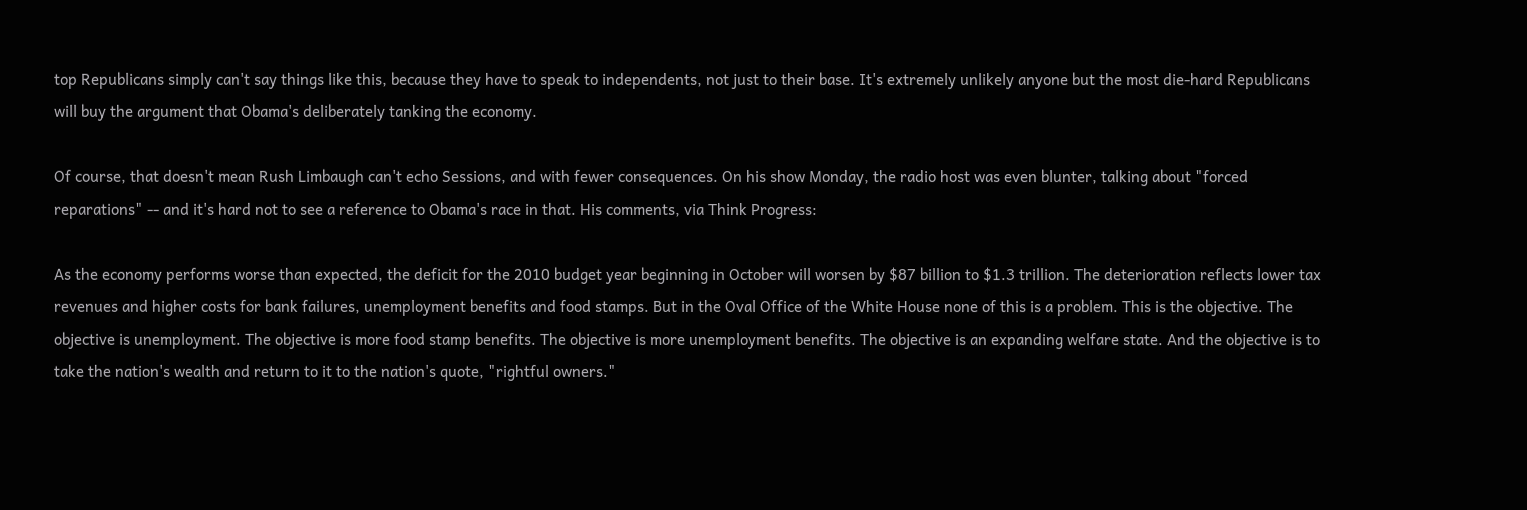top Republicans simply can't say things like this, because they have to speak to independents, not just to their base. It's extremely unlikely anyone but the most die-hard Republicans will buy the argument that Obama's deliberately tanking the economy.

Of course, that doesn't mean Rush Limbaugh can't echo Sessions, and with fewer consequences. On his show Monday, the radio host was even blunter, talking about "forced reparations" -- and it's hard not to see a reference to Obama's race in that. His comments, via Think Progress:

As the economy performs worse than expected, the deficit for the 2010 budget year beginning in October will worsen by $87 billion to $1.3 trillion. The deterioration reflects lower tax revenues and higher costs for bank failures, unemployment benefits and food stamps. But in the Oval Office of the White House none of this is a problem. This is the objective. The objective is unemployment. The objective is more food stamp benefits. The objective is more unemployment benefits. The objective is an expanding welfare state. And the objective is to take the nation's wealth and return to it to the nation's quote, "rightful owners."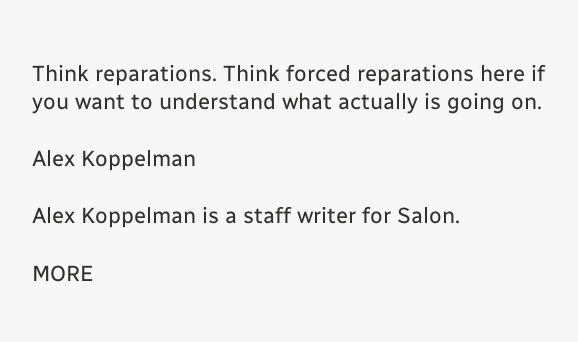Think reparations. Think forced reparations here if you want to understand what actually is going on.

Alex Koppelman

Alex Koppelman is a staff writer for Salon.

MORE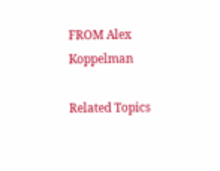FROM Alex Koppelman

Related Topics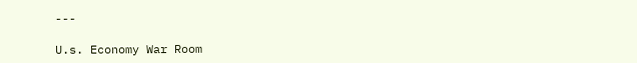---

U.s. Economy War Room